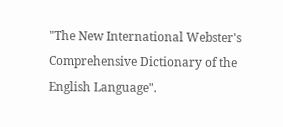"The New International Webster's Comprehensive Dictionary of the English Language".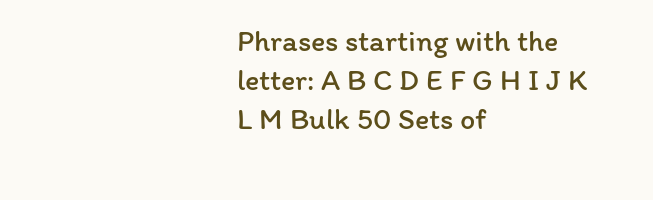Phrases starting with the letter: A B C D E F G H I J K L M Bulk 50 Sets of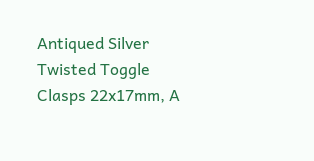Antiqued Silver Twisted Toggle Clasps 22x17mm, A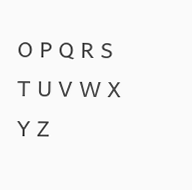O P Q R S T U V W X Y Z